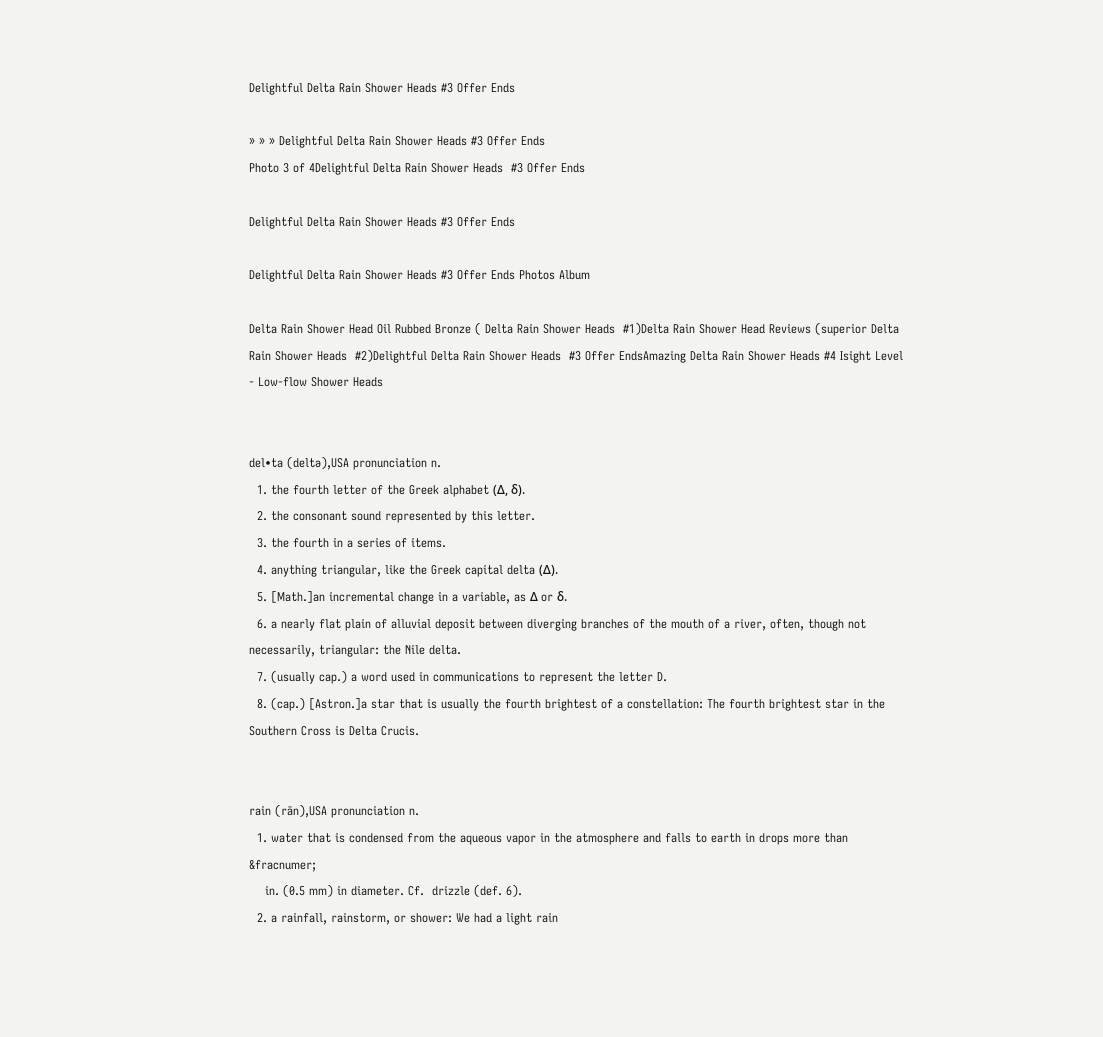Delightful Delta Rain Shower Heads #3 Offer Ends

» » » Delightful Delta Rain Shower Heads #3 Offer Ends
Photo 3 of 4Delightful Delta Rain Shower Heads  #3 Offer Ends

Delightful Delta Rain Shower Heads #3 Offer Ends

Delightful Delta Rain Shower Heads #3 Offer Ends Photos Album

Delta Rain Shower Head Oil Rubbed Bronze ( Delta Rain Shower Heads  #1)Delta Rain Shower Head Reviews (superior Delta Rain Shower Heads  #2)Delightful Delta Rain Shower Heads  #3 Offer EndsAmazing Delta Rain Shower Heads #4 Isight Level - Low-flow Shower Heads


del•ta (deltə),USA pronunciation n.
  1. the fourth letter of the Greek alphabet (Δ, δ).
  2. the consonant sound represented by this letter.
  3. the fourth in a series of items.
  4. anything triangular, like the Greek capital delta (Δ).
  5. [Math.]an incremental change in a variable, as Δ or δ.
  6. a nearly flat plain of alluvial deposit between diverging branches of the mouth of a river, often, though not necessarily, triangular: the Nile delta.
  7. (usually cap.) a word used in communications to represent the letter D.
  8. (cap.) [Astron.]a star that is usually the fourth brightest of a constellation: The fourth brightest star in the Southern Cross is Delta Crucis.


rain (rān),USA pronunciation n.
  1. water that is condensed from the aqueous vapor in the atmosphere and falls to earth in drops more than &fracnumer;
    in. (0.5 mm) in diameter. Cf.  drizzle (def. 6).
  2. a rainfall, rainstorm, or shower: We had a light rain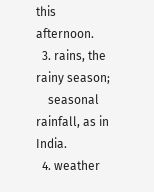this afternoon.
  3. rains, the rainy season;
    seasonal rainfall, as in India.
  4. weather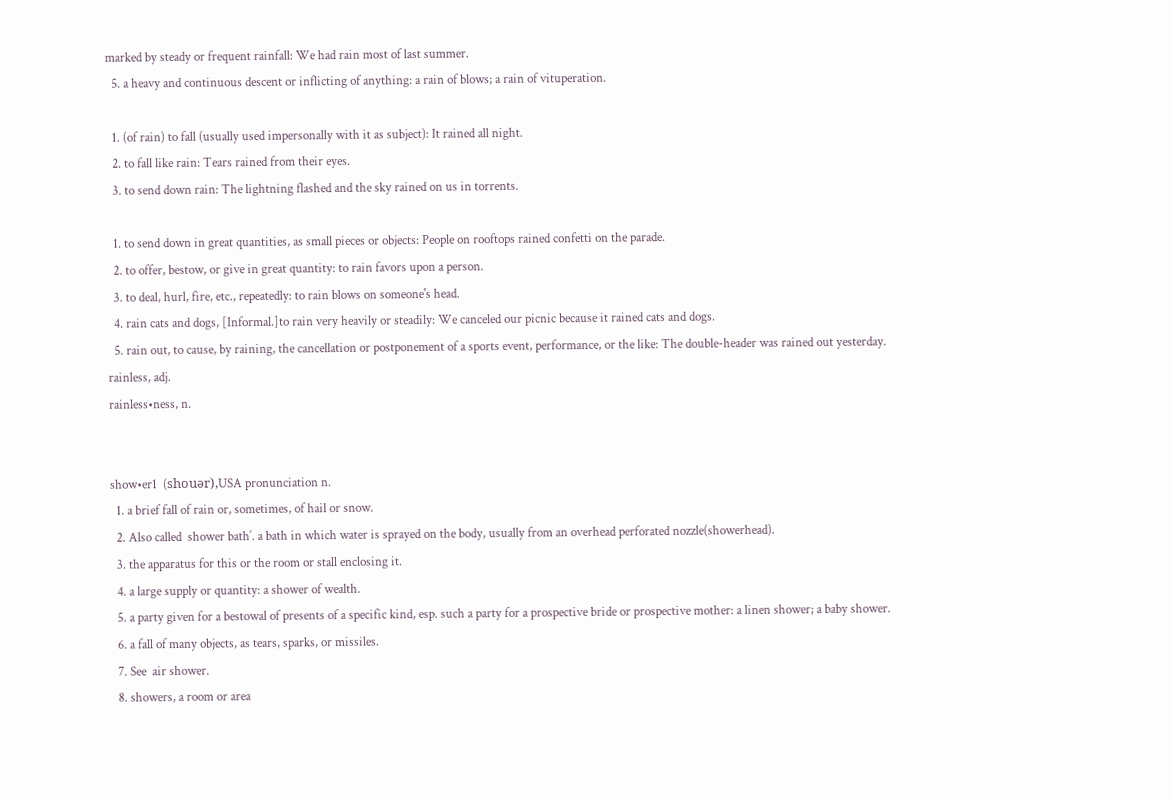marked by steady or frequent rainfall: We had rain most of last summer.
  5. a heavy and continuous descent or inflicting of anything: a rain of blows; a rain of vituperation.

  1. (of rain) to fall (usually used impersonally with it as subject): It rained all night.
  2. to fall like rain: Tears rained from their eyes.
  3. to send down rain: The lightning flashed and the sky rained on us in torrents.

  1. to send down in great quantities, as small pieces or objects: People on rooftops rained confetti on the parade.
  2. to offer, bestow, or give in great quantity: to rain favors upon a person.
  3. to deal, hurl, fire, etc., repeatedly: to rain blows on someone's head.
  4. rain cats and dogs, [Informal.]to rain very heavily or steadily: We canceled our picnic because it rained cats and dogs.
  5. rain out, to cause, by raining, the cancellation or postponement of a sports event, performance, or the like: The double-header was rained out yesterday.
rainless, adj.
rainless•ness, n.


show•er1  (shouər),USA pronunciation n.
  1. a brief fall of rain or, sometimes, of hail or snow.
  2. Also called  shower bath′. a bath in which water is sprayed on the body, usually from an overhead perforated nozzle(showerhead).
  3. the apparatus for this or the room or stall enclosing it.
  4. a large supply or quantity: a shower of wealth.
  5. a party given for a bestowal of presents of a specific kind, esp. such a party for a prospective bride or prospective mother: a linen shower; a baby shower.
  6. a fall of many objects, as tears, sparks, or missiles.
  7. See  air shower.
  8. showers, a room or area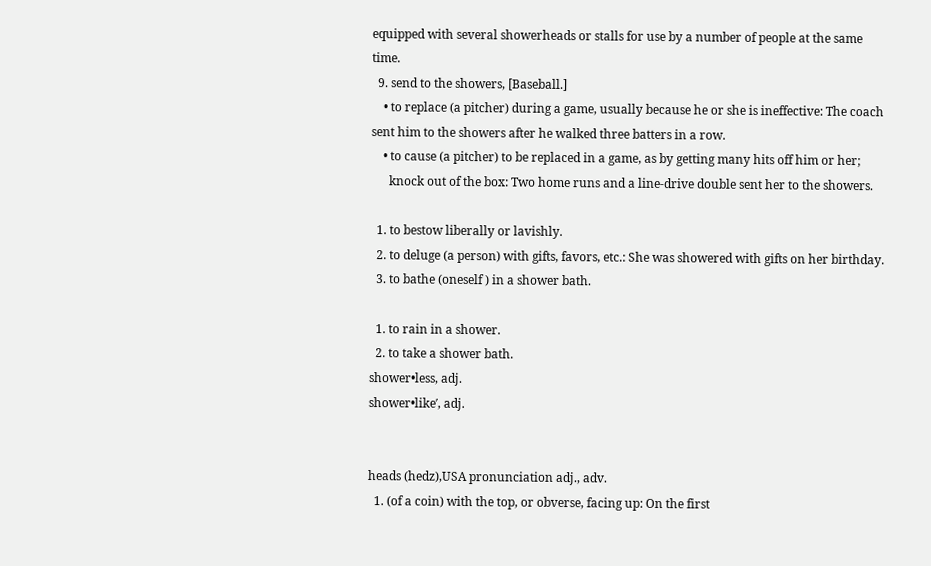equipped with several showerheads or stalls for use by a number of people at the same time.
  9. send to the showers, [Baseball.]
    • to replace (a pitcher) during a game, usually because he or she is ineffective: The coach sent him to the showers after he walked three batters in a row.
    • to cause (a pitcher) to be replaced in a game, as by getting many hits off him or her;
      knock out of the box: Two home runs and a line-drive double sent her to the showers.

  1. to bestow liberally or lavishly.
  2. to deluge (a person) with gifts, favors, etc.: She was showered with gifts on her birthday.
  3. to bathe (oneself ) in a shower bath.

  1. to rain in a shower.
  2. to take a shower bath.
shower•less, adj.
shower•like′, adj.


heads (hedz),USA pronunciation adj., adv.
  1. (of a coin) with the top, or obverse, facing up: On the first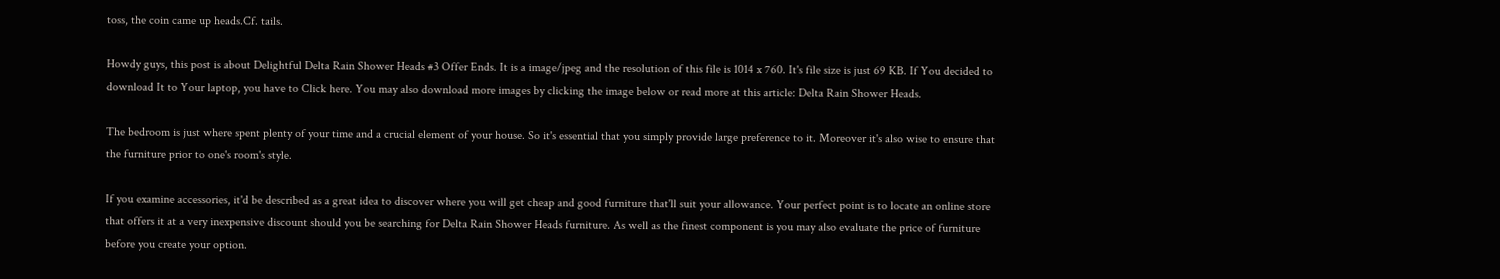toss, the coin came up heads.Cf. tails.

Howdy guys, this post is about Delightful Delta Rain Shower Heads #3 Offer Ends. It is a image/jpeg and the resolution of this file is 1014 x 760. It's file size is just 69 KB. If You decided to download It to Your laptop, you have to Click here. You may also download more images by clicking the image below or read more at this article: Delta Rain Shower Heads.

The bedroom is just where spent plenty of your time and a crucial element of your house. So it's essential that you simply provide large preference to it. Moreover it's also wise to ensure that the furniture prior to one's room's style.

If you examine accessories, it'd be described as a great idea to discover where you will get cheap and good furniture that'll suit your allowance. Your perfect point is to locate an online store that offers it at a very inexpensive discount should you be searching for Delta Rain Shower Heads furniture. As well as the finest component is you may also evaluate the price of furniture before you create your option.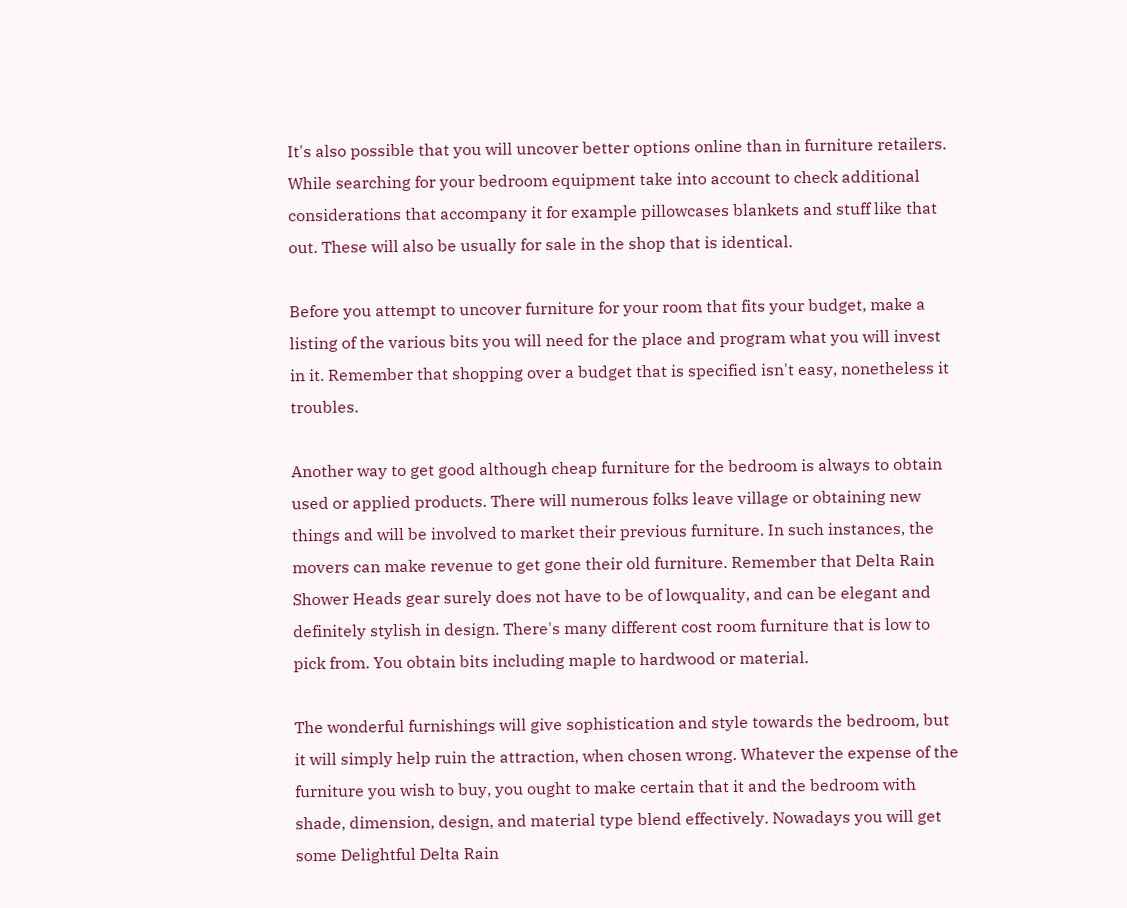It's also possible that you will uncover better options online than in furniture retailers. While searching for your bedroom equipment take into account to check additional considerations that accompany it for example pillowcases blankets and stuff like that out. These will also be usually for sale in the shop that is identical.

Before you attempt to uncover furniture for your room that fits your budget, make a listing of the various bits you will need for the place and program what you will invest in it. Remember that shopping over a budget that is specified isn't easy, nonetheless it troubles.

Another way to get good although cheap furniture for the bedroom is always to obtain used or applied products. There will numerous folks leave village or obtaining new things and will be involved to market their previous furniture. In such instances, the movers can make revenue to get gone their old furniture. Remember that Delta Rain Shower Heads gear surely does not have to be of lowquality, and can be elegant and definitely stylish in design. There's many different cost room furniture that is low to pick from. You obtain bits including maple to hardwood or material.

The wonderful furnishings will give sophistication and style towards the bedroom, but it will simply help ruin the attraction, when chosen wrong. Whatever the expense of the furniture you wish to buy, you ought to make certain that it and the bedroom with shade, dimension, design, and material type blend effectively. Nowadays you will get some Delightful Delta Rain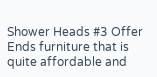Shower Heads #3 Offer Ends furniture that is quite affordable and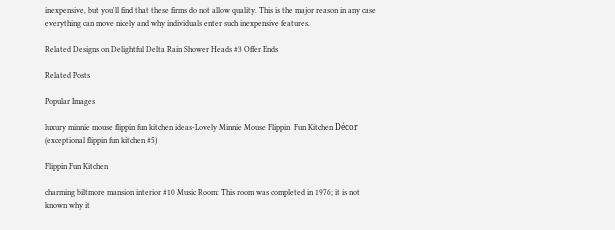inexpensive, but you'll find that these firms do not allow quality. This is the major reason in any case everything can move nicely and why individuals enter such inexpensive features.

Related Designs on Delightful Delta Rain Shower Heads #3 Offer Ends

Related Posts

Popular Images

luxury minnie mouse flippin fun kitchen ideas-Lovely Minnie Mouse Flippin  Fun Kitchen Décor (exceptional flippin fun kitchen #5)

Flippin Fun Kitchen

charming biltmore mansion interior #10 Music Room: This room was completed in 1976; it is not known why it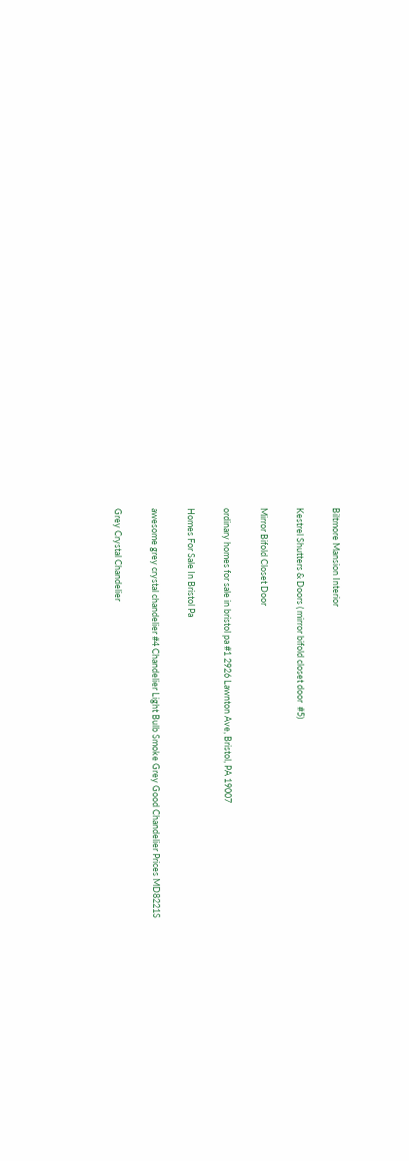Biltmore Mansion Interior

Kestrel Shutters & Doors ( mirror bifold closet door  #5)

Mirror Bifold Closet Door

ordinary homes for sale in bristol pa #1 2926 Lawnton Ave, Bristol, PA 19007

Homes For Sale In Bristol Pa

awesome grey crystal chandelier #4 Chandelier Light Bulb Smoke Grey Good Chandelier Prices MD8221S

Grey Crystal Chandelier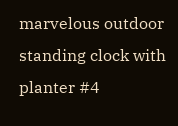marvelous outdoor standing clock with planter #4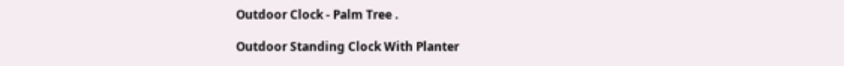Outdoor Clock - Palm Tree .

Outdoor Standing Clock With Planter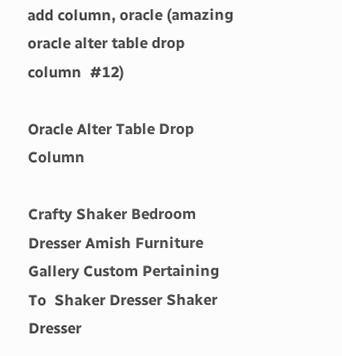add column, oracle (amazing oracle alter table drop column  #12)

Oracle Alter Table Drop Column

Crafty Shaker Bedroom Dresser Amish Furniture Gallery Custom Pertaining To  Shaker Dresser Shaker Dresser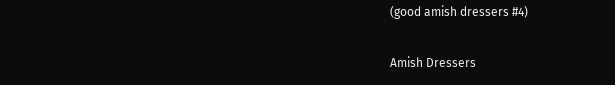(good amish dressers #4)

Amish Dressers